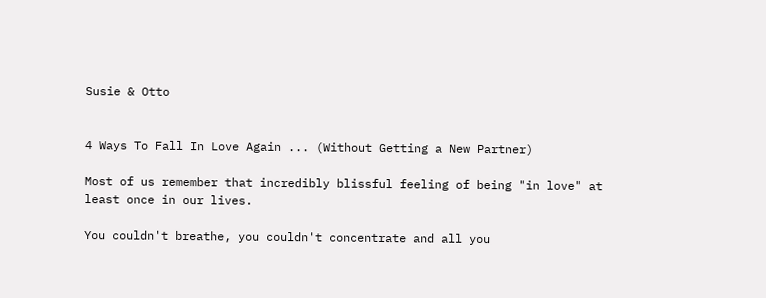Susie & Otto


4 Ways To Fall In Love Again ... (Without Getting a New Partner)

Most of us remember that incredibly blissful feeling of being "in love" at least once in our lives.

You couldn't breathe, you couldn't concentrate and all you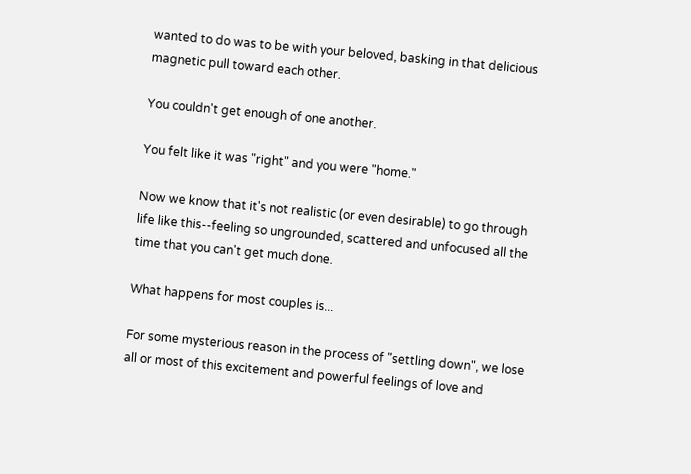wanted to do was to be with your beloved, basking in that delicious magnetic pull toward each other.

You couldn't get enough of one another.

You felt like it was "right" and you were "home."

Now we know that it's not realistic (or even desirable) to go through life like this--feeling so ungrounded, scattered and unfocused all the time that you can't get much done.

What happens for most couples is...

For some mysterious reason in the process of "settling down", we lose all or most of this excitement and powerful feelings of love and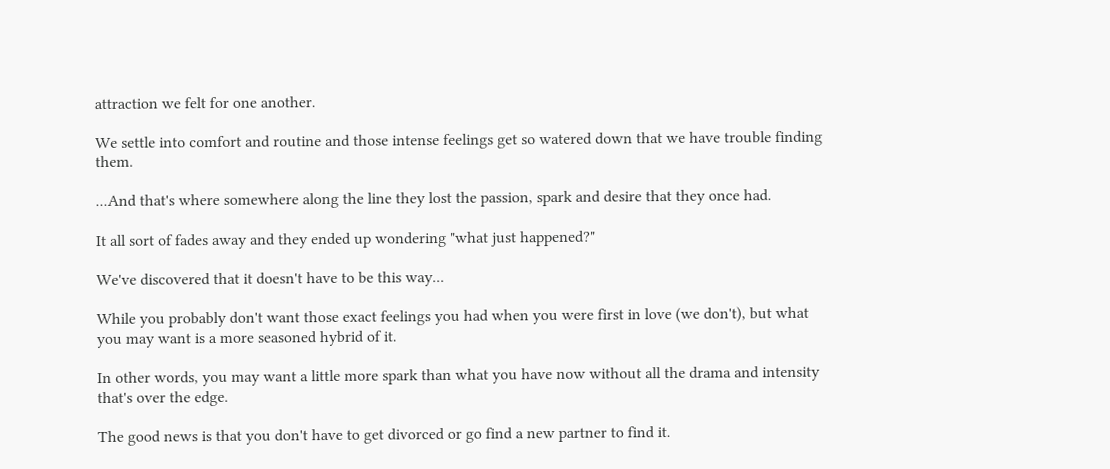attraction we felt for one another.

We settle into comfort and routine and those intense feelings get so watered down that we have trouble finding them.

...And that's where somewhere along the line they lost the passion, spark and desire that they once had.

It all sort of fades away and they ended up wondering "what just happened?"

We've discovered that it doesn't have to be this way...

While you probably don't want those exact feelings you had when you were first in love (we don't), but what you may want is a more seasoned hybrid of it.

In other words, you may want a little more spark than what you have now without all the drama and intensity that's over the edge.

The good news is that you don't have to get divorced or go find a new partner to find it.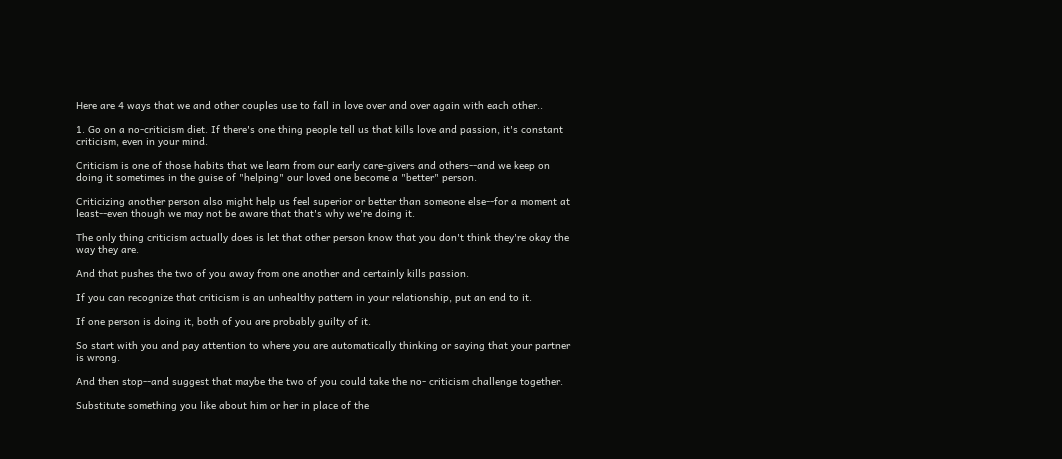Here are 4 ways that we and other couples use to fall in love over and over again with each other..

1. Go on a no-criticism diet. If there's one thing people tell us that kills love and passion, it's constant criticism, even in your mind.

Criticism is one of those habits that we learn from our early care-givers and others--and we keep on doing it sometimes in the guise of "helping" our loved one become a "better" person.

Criticizing another person also might help us feel superior or better than someone else--for a moment at least--even though we may not be aware that that's why we're doing it.

The only thing criticism actually does is let that other person know that you don't think they're okay the way they are.

And that pushes the two of you away from one another and certainly kills passion.

If you can recognize that criticism is an unhealthy pattern in your relationship, put an end to it.

If one person is doing it, both of you are probably guilty of it.

So start with you and pay attention to where you are automatically thinking or saying that your partner is wrong.

And then stop--and suggest that maybe the two of you could take the no- criticism challenge together.

Substitute something you like about him or her in place of the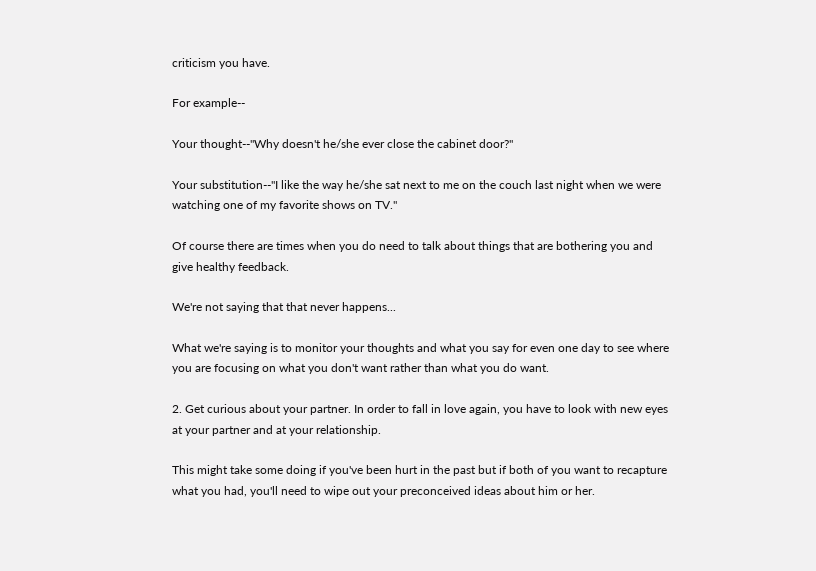criticism you have.

For example--

Your thought--"Why doesn't he/she ever close the cabinet door?"

Your substitution--"I like the way he/she sat next to me on the couch last night when we were watching one of my favorite shows on TV."

Of course there are times when you do need to talk about things that are bothering you and give healthy feedback.

We're not saying that that never happens...

What we're saying is to monitor your thoughts and what you say for even one day to see where you are focusing on what you don't want rather than what you do want.

2. Get curious about your partner. In order to fall in love again, you have to look with new eyes at your partner and at your relationship.

This might take some doing if you've been hurt in the past but if both of you want to recapture what you had, you'll need to wipe out your preconceived ideas about him or her.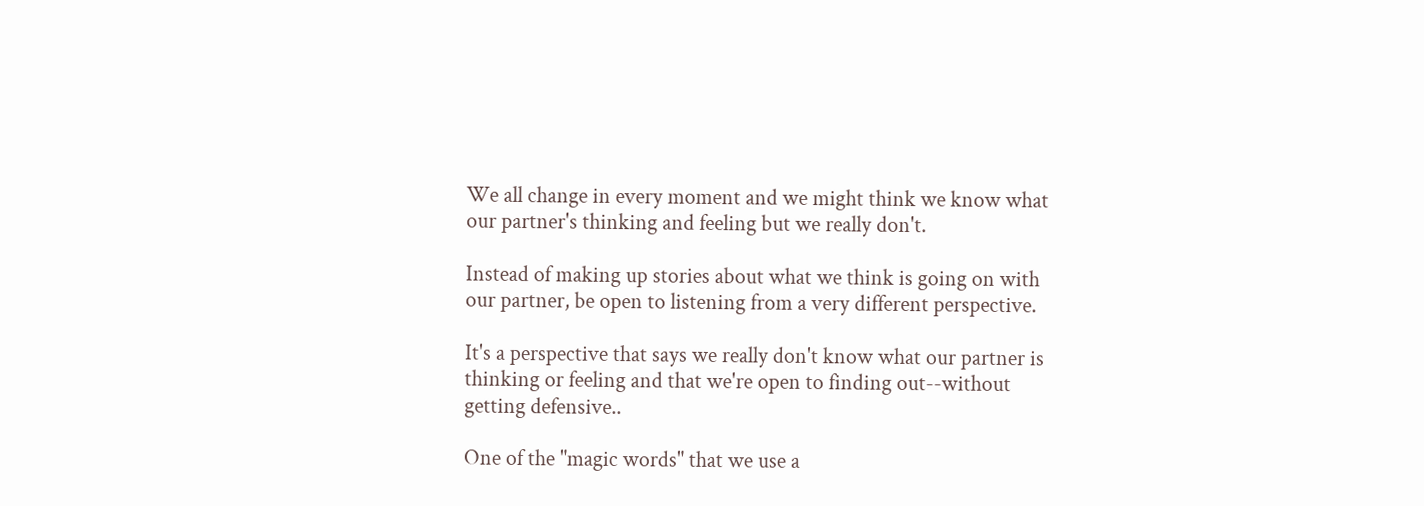We all change in every moment and we might think we know what our partner's thinking and feeling but we really don't.

Instead of making up stories about what we think is going on with our partner, be open to listening from a very different perspective.

It's a perspective that says we really don't know what our partner is thinking or feeling and that we're open to finding out--without getting defensive..

One of the "magic words" that we use a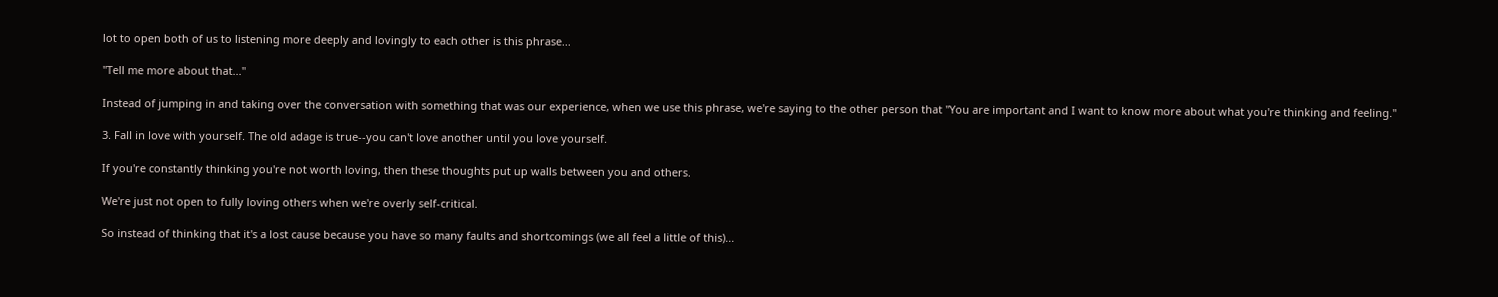lot to open both of us to listening more deeply and lovingly to each other is this phrase...

"Tell me more about that..."

Instead of jumping in and taking over the conversation with something that was our experience, when we use this phrase, we're saying to the other person that "You are important and I want to know more about what you're thinking and feeling."

3. Fall in love with yourself. The old adage is true--you can't love another until you love yourself.

If you're constantly thinking you're not worth loving, then these thoughts put up walls between you and others.

We're just not open to fully loving others when we're overly self-critical.

So instead of thinking that it's a lost cause because you have so many faults and shortcomings (we all feel a little of this)...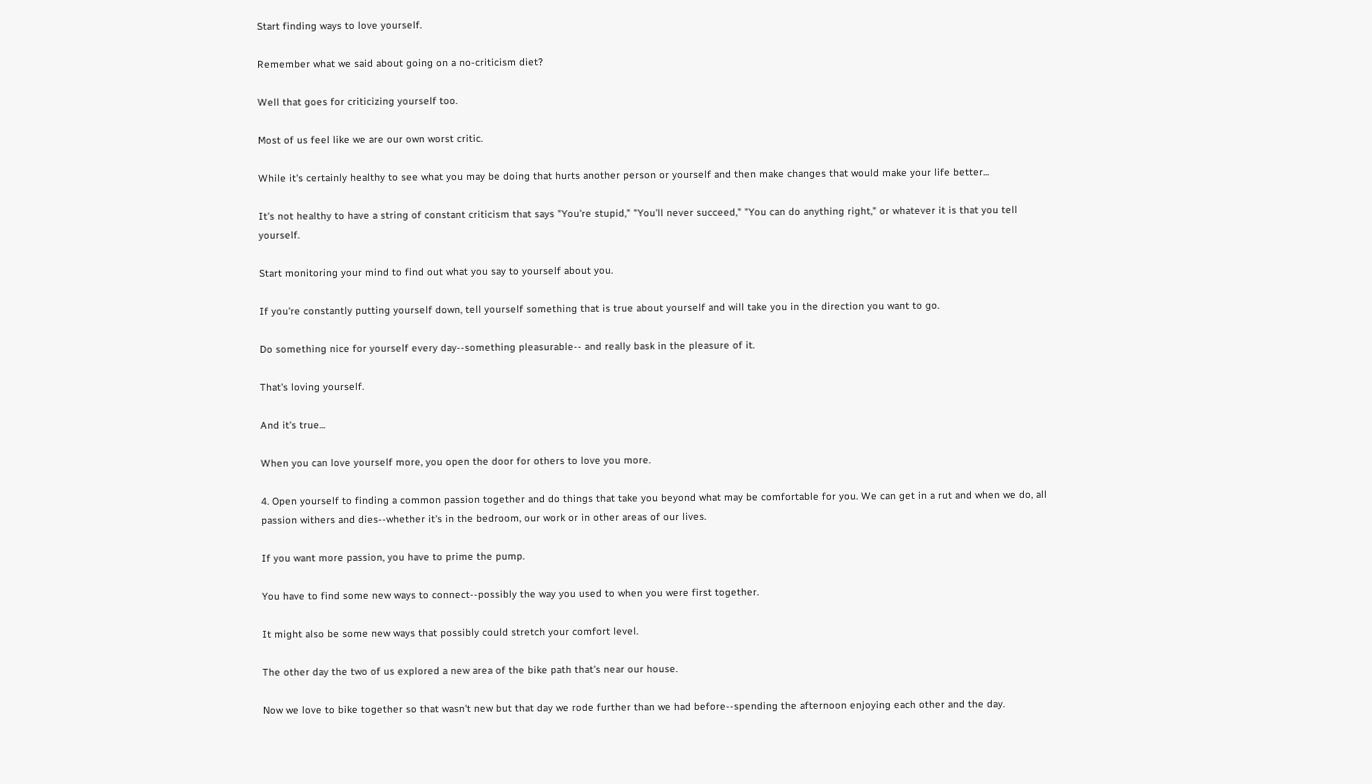Start finding ways to love yourself.

Remember what we said about going on a no-criticism diet?

Well that goes for criticizing yourself too.

Most of us feel like we are our own worst critic.

While it's certainly healthy to see what you may be doing that hurts another person or yourself and then make changes that would make your life better...

It's not healthy to have a string of constant criticism that says "You're stupid," "You'll never succeed," "You can do anything right," or whatever it is that you tell yourself.

Start monitoring your mind to find out what you say to yourself about you.

If you're constantly putting yourself down, tell yourself something that is true about yourself and will take you in the direction you want to go.

Do something nice for yourself every day--something pleasurable-- and really bask in the pleasure of it.

That's loving yourself.

And it's true...

When you can love yourself more, you open the door for others to love you more.

4. Open yourself to finding a common passion together and do things that take you beyond what may be comfortable for you. We can get in a rut and when we do, all passion withers and dies--whether it's in the bedroom, our work or in other areas of our lives.

If you want more passion, you have to prime the pump.

You have to find some new ways to connect--possibly the way you used to when you were first together.

It might also be some new ways that possibly could stretch your comfort level.

The other day the two of us explored a new area of the bike path that's near our house.

Now we love to bike together so that wasn't new but that day we rode further than we had before--spending the afternoon enjoying each other and the day.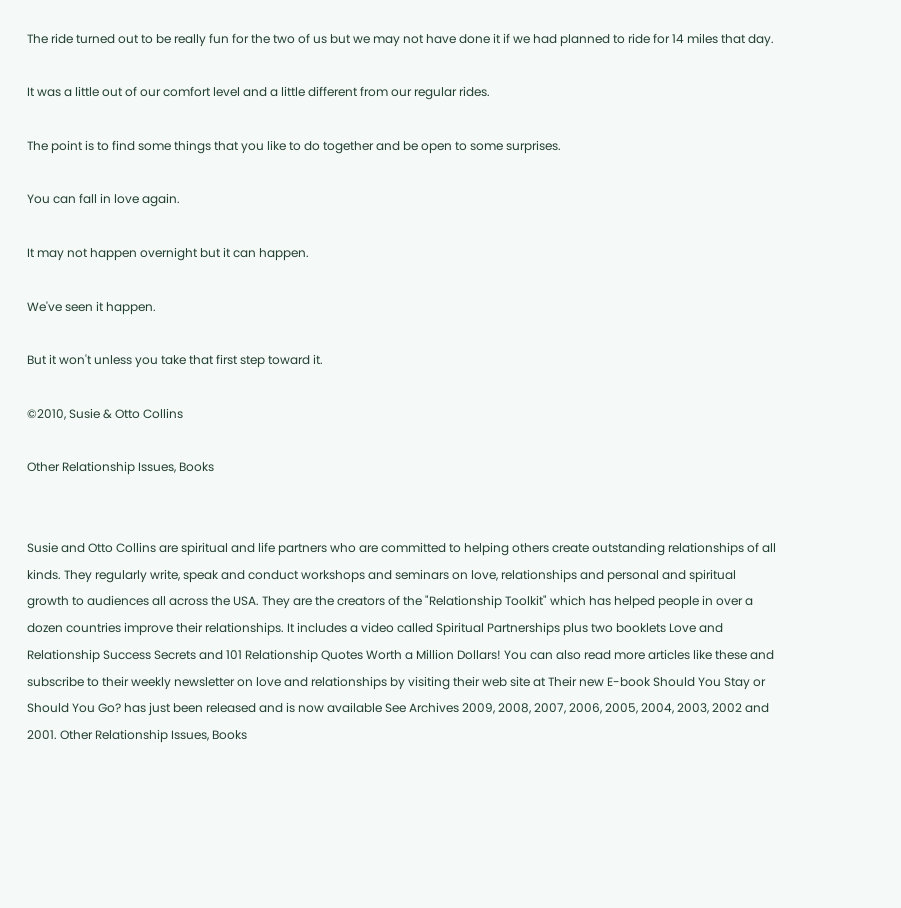The ride turned out to be really fun for the two of us but we may not have done it if we had planned to ride for 14 miles that day.

It was a little out of our comfort level and a little different from our regular rides.

The point is to find some things that you like to do together and be open to some surprises.

You can fall in love again.

It may not happen overnight but it can happen.

We've seen it happen.

But it won't unless you take that first step toward it.

©2010, Susie & Otto Collins

Other Relationship Issues, Books


Susie and Otto Collins are spiritual and life partners who are committed to helping others create outstanding relationships of all kinds. They regularly write, speak and conduct workshops and seminars on love, relationships and personal and spiritual growth to audiences all across the USA. They are the creators of the "Relationship Toolkit" which has helped people in over a dozen countries improve their relationships. It includes a video called Spiritual Partnerships plus two booklets Love and Relationship Success Secrets and 101 Relationship Quotes Worth a Million Dollars! You can also read more articles like these and subscribe to their weekly newsletter on love and relationships by visiting their web site at Their new E-book Should You Stay or Should You Go? has just been released and is now available See Archives 2009, 2008, 2007, 2006, 2005, 2004, 2003, 2002 and 2001. Other Relationship Issues, Books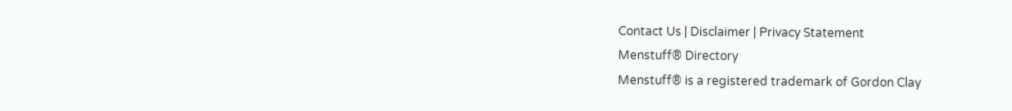Contact Us | Disclaimer | Privacy Statement
Menstuff® Directory
Menstuff® is a registered trademark of Gordon Clay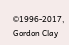©1996-2017, Gordon Clay